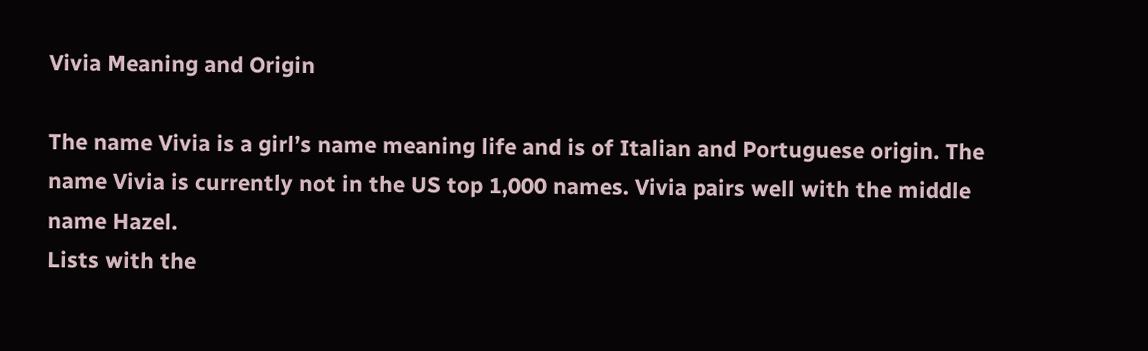Vivia Meaning and Origin

The name Vivia is a girl’s name meaning life and is of Italian and Portuguese origin. The name Vivia is currently not in the US top 1,000 names. Vivia pairs well with the middle name Hazel.
Lists with the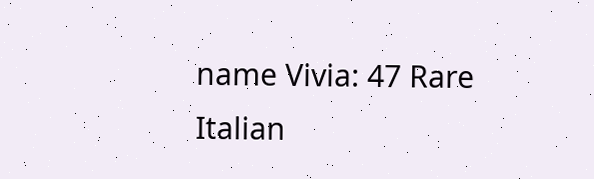name Vivia: 47 Rare Italian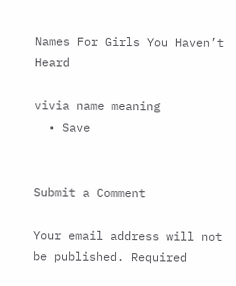Names For Girls You Haven’t Heard

vivia name meaning
  • Save


Submit a Comment

Your email address will not be published. Required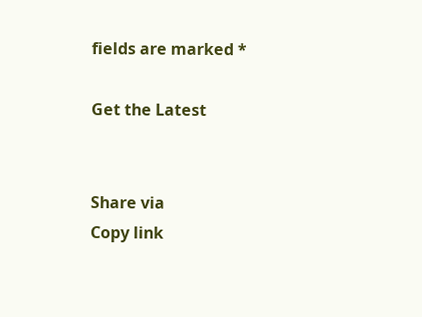fields are marked *

Get the Latest


Share via
Copy link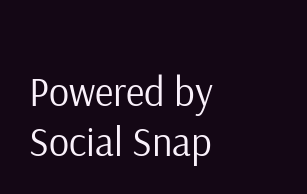Powered by Social Snap